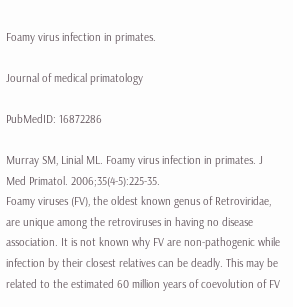Foamy virus infection in primates.

Journal of medical primatology

PubMedID: 16872286

Murray SM, Linial ML. Foamy virus infection in primates. J Med Primatol. 2006;35(4-5):225-35.
Foamy viruses (FV), the oldest known genus of Retroviridae, are unique among the retroviruses in having no disease association. It is not known why FV are non-pathogenic while infection by their closest relatives can be deadly. This may be related to the estimated 60 million years of coevolution of FV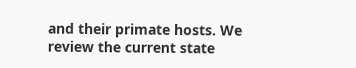and their primate hosts. We review the current state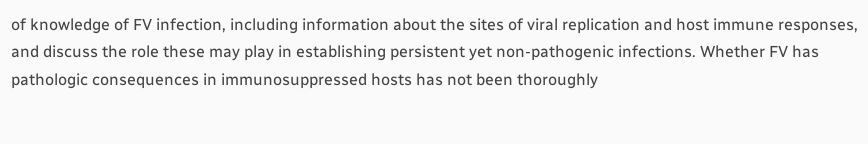of knowledge of FV infection, including information about the sites of viral replication and host immune responses, and discuss the role these may play in establishing persistent yet non-pathogenic infections. Whether FV has pathologic consequences in immunosuppressed hosts has not been thoroughly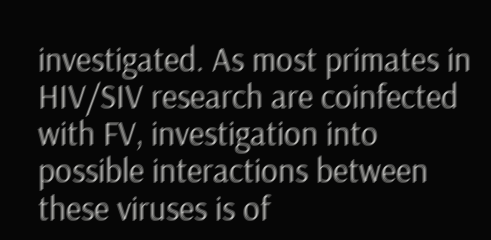investigated. As most primates in HIV/SIV research are coinfected with FV, investigation into possible interactions between these viruses is of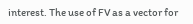interest. The use of FV as a vector for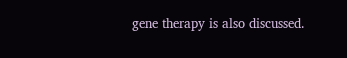gene therapy is also discussed.